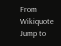From Wikiquote
Jump to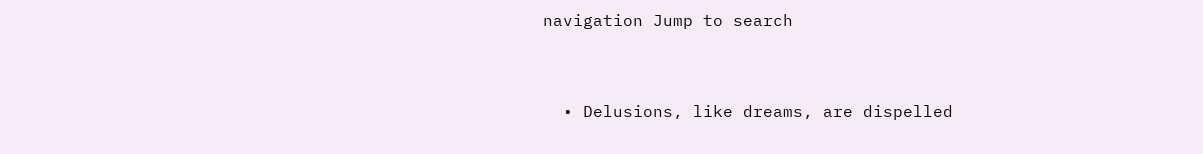navigation Jump to search


  • Delusions, like dreams, are dispelled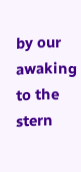by our awaking to the stern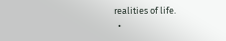realities of life.
  •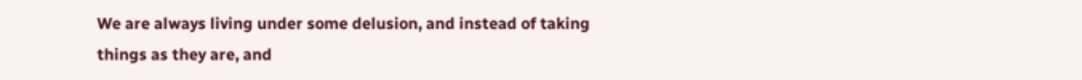We are always living under some delusion, and instead of taking things as they are, and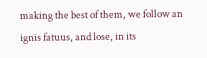making the best of them, we follow an ignis fatuus, and lose, in its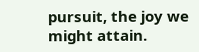pursuit, the joy we might attain.